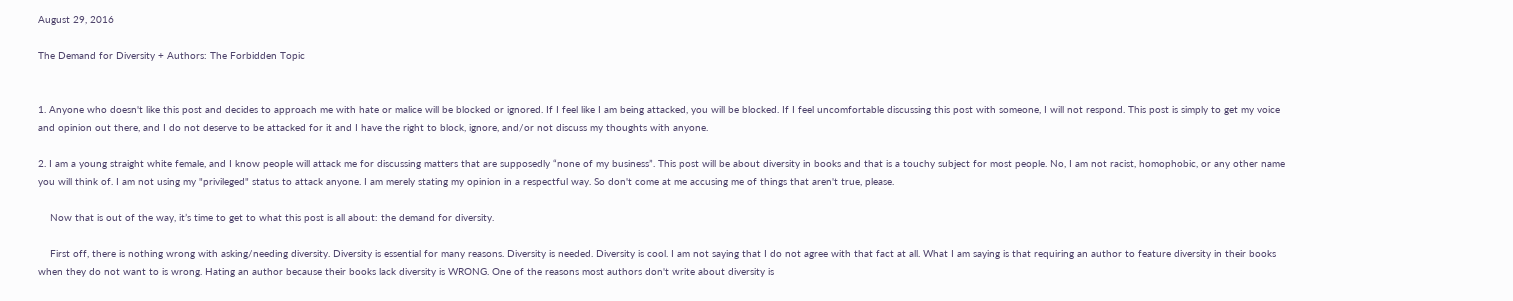August 29, 2016

The Demand for Diversity + Authors: The Forbidden Topic


1. Anyone who doesn't like this post and decides to approach me with hate or malice will be blocked or ignored. If I feel like I am being attacked, you will be blocked. If I feel uncomfortable discussing this post with someone, I will not respond. This post is simply to get my voice and opinion out there, and I do not deserve to be attacked for it and I have the right to block, ignore, and/or not discuss my thoughts with anyone.

2. I am a young straight white female, and I know people will attack me for discussing matters that are supposedly “none of my business”. This post will be about diversity in books and that is a touchy subject for most people. No, I am not racist, homophobic, or any other name you will think of. I am not using my "privileged" status to attack anyone. I am merely stating my opinion in a respectful way. So don't come at me accusing me of things that aren't true, please.

    Now that is out of the way, it’s time to get to what this post is all about: the demand for diversity.

    First off, there is nothing wrong with asking/needing diversity. Diversity is essential for many reasons. Diversity is needed. Diversity is cool. I am not saying that I do not agree with that fact at all. What I am saying is that requiring an author to feature diversity in their books when they do not want to is wrong. Hating an author because their books lack diversity is WRONG. One of the reasons most authors don't write about diversity is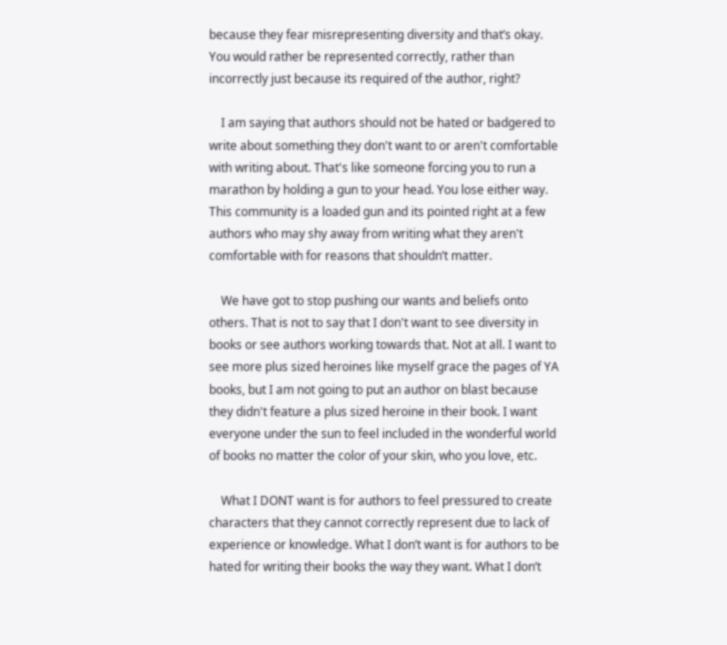because they fear misrepresenting diversity and that’s okay. You would rather be represented correctly, rather than incorrectly just because its required of the author, right?

    I am saying that authors should not be hated or badgered to write about something they don't want to or aren't comfortable with writing about. That's like someone forcing you to run a marathon by holding a gun to your head. You lose either way. This community is a loaded gun and its pointed right at a few authors who may shy away from writing what they aren't comfortable with for reasons that shouldn’t matter.

    We have got to stop pushing our wants and beliefs onto others. That is not to say that I don't want to see diversity in books or see authors working towards that. Not at all. I want to see more plus sized heroines like myself grace the pages of YA books, but I am not going to put an author on blast because they didn't feature a plus sized heroine in their book. I want everyone under the sun to feel included in the wonderful world of books no matter the color of your skin, who you love, etc.

    What I DONT want is for authors to feel pressured to create characters that they cannot correctly represent due to lack of experience or knowledge. What I don’t want is for authors to be hated for writing their books the way they want. What I don’t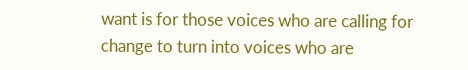want is for those voices who are calling for change to turn into voices who are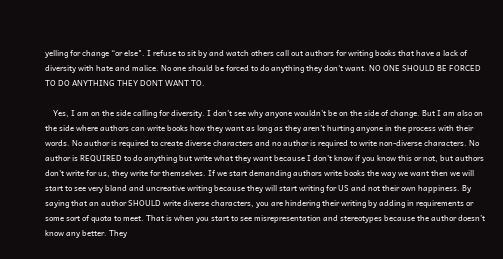yelling for change “or else". I refuse to sit by and watch others call out authors for writing books that have a lack of diversity with hate and malice. No one should be forced to do anything they don't want. NO ONE SHOULD BE FORCED TO DO ANYTHING THEY DONT WANT TO.

    Yes, I am on the side calling for diversity. I don’t see why anyone wouldn’t be on the side of change. But I am also on the side where authors can write books how they want as long as they aren't hurting anyone in the process with their words. No author is required to create diverse characters and no author is required to write non-diverse characters. No author is REQUIRED to do anything but write what they want because I don't know if you know this or not, but authors don't write for us, they write for themselves. If we start demanding authors write books the way we want then we will start to see very bland and uncreative writing because they will start writing for US and not their own happiness. By saying that an author SHOULD write diverse characters, you are hindering their writing by adding in requirements or some sort of quota to meet. That is when you start to see misrepresentation and stereotypes because the author doesn’t know any better. They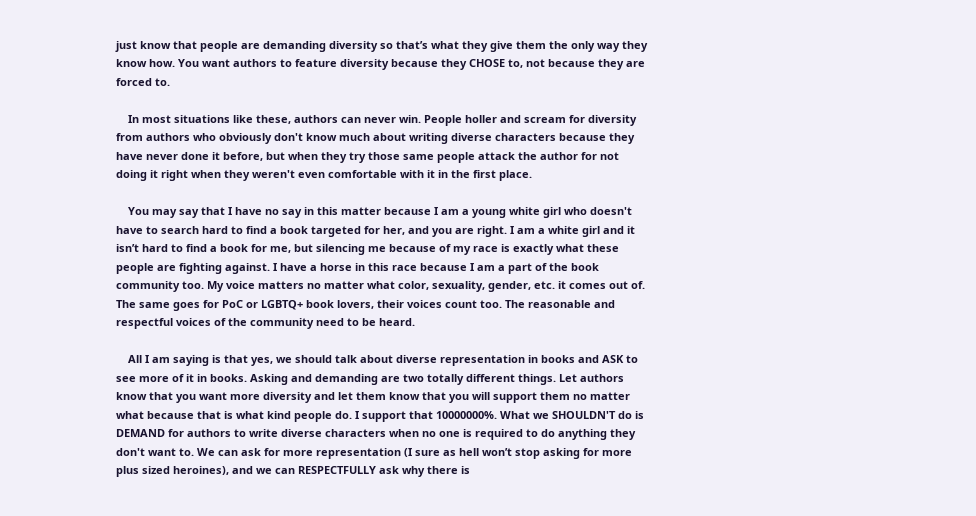just know that people are demanding diversity so that’s what they give them the only way they know how. You want authors to feature diversity because they CHOSE to, not because they are forced to.

    In most situations like these, authors can never win. People holler and scream for diversity from authors who obviously don't know much about writing diverse characters because they have never done it before, but when they try those same people attack the author for not doing it right when they weren't even comfortable with it in the first place.

    You may say that I have no say in this matter because I am a young white girl who doesn't have to search hard to find a book targeted for her, and you are right. I am a white girl and it isn’t hard to find a book for me, but silencing me because of my race is exactly what these people are fighting against. I have a horse in this race because I am a part of the book community too. My voice matters no matter what color, sexuality, gender, etc. it comes out of. The same goes for PoC or LGBTQ+ book lovers, their voices count too. The reasonable and respectful voices of the community need to be heard.

    All I am saying is that yes, we should talk about diverse representation in books and ASK to see more of it in books. Asking and demanding are two totally different things. Let authors know that you want more diversity and let them know that you will support them no matter what because that is what kind people do. I support that 10000000%. What we SHOULDN'T do is DEMAND for authors to write diverse characters when no one is required to do anything they don't want to. We can ask for more representation (I sure as hell won’t stop asking for more plus sized heroines), and we can RESPECTFULLY ask why there is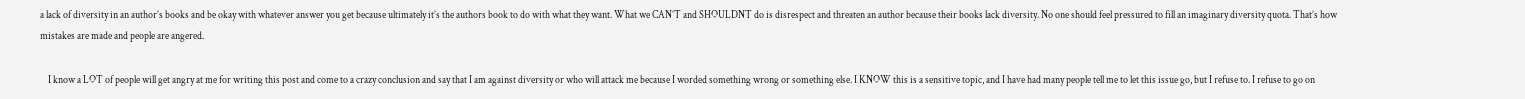a lack of diversity in an author’s books and be okay with whatever answer you get because ultimately it’s the authors book to do with what they want. What we CAN’T and SHOULDNT do is disrespect and threaten an author because their books lack diversity. No one should feel pressured to fill an imaginary diversity quota. That’s how mistakes are made and people are angered.

    I know a LOT of people will get angry at me for writing this post and come to a crazy conclusion and say that I am against diversity or who will attack me because I worded something wrong or something else. I KNOW this is a sensitive topic, and I have had many people tell me to let this issue go, but I refuse to. I refuse to go on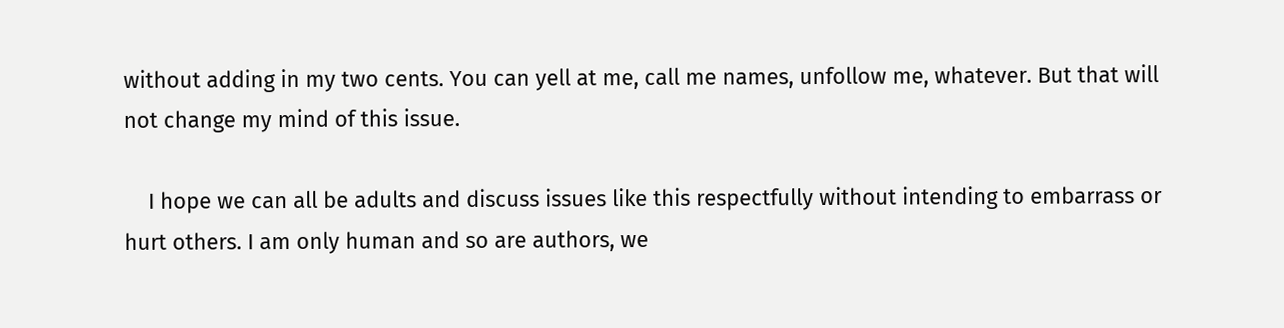without adding in my two cents. You can yell at me, call me names, unfollow me, whatever. But that will not change my mind of this issue.

    I hope we can all be adults and discuss issues like this respectfully without intending to embarrass or hurt others. I am only human and so are authors, we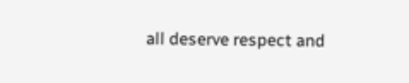all deserve respect and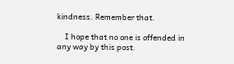kindness. Remember that.

    I hope that no one is offended in any way by this post.